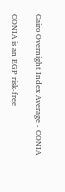Cairo Overnight Index Average - CONIA

CONIA is an EGP risk-free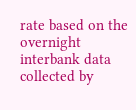rate based on the overnight interbank data collected by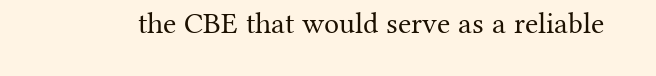the CBE that would serve as a reliable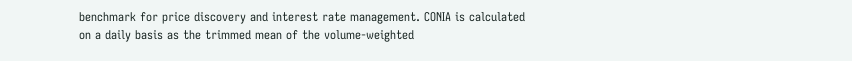benchmark for price discovery and interest rate management. CONIA is calculated on a daily basis as the trimmed mean of the volume-weighted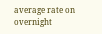average rate on overnight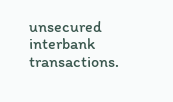unsecured interbank transactions.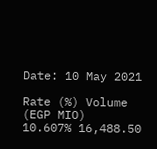Date: 10 May 2021

Rate (%) Volume (EGP MIO)
10.607% 16,488.50